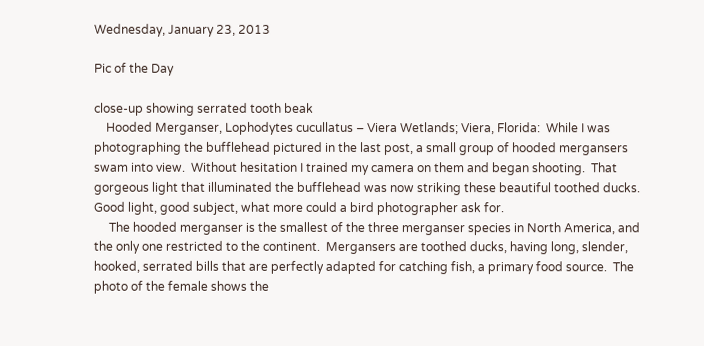Wednesday, January 23, 2013

Pic of the Day

close-up showing serrated tooth beak
    Hooded Merganser, Lophodytes cucullatus – Viera Wetlands; Viera, Florida:  While I was photographing the bufflehead pictured in the last post, a small group of hooded mergansers swam into view.  Without hesitation I trained my camera on them and began shooting.  That gorgeous light that illuminated the bufflehead was now striking these beautiful toothed ducks.  Good light, good subject, what more could a bird photographer ask for.
     The hooded merganser is the smallest of the three merganser species in North America, and the only one restricted to the continent.  Mergansers are toothed ducks, having long, slender, hooked, serrated bills that are perfectly adapted for catching fish, a primary food source.  The photo of the female shows the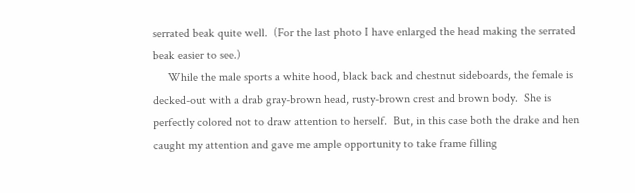serrated beak quite well.  (For the last photo I have enlarged the head making the serrated beak easier to see.)
     While the male sports a white hood, black back and chestnut sideboards, the female is decked-out with a drab gray-brown head, rusty-brown crest and brown body.  She is perfectly colored not to draw attention to herself.  But, in this case both the drake and hen caught my attention and gave me ample opportunity to take frame filling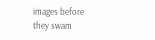images before they swam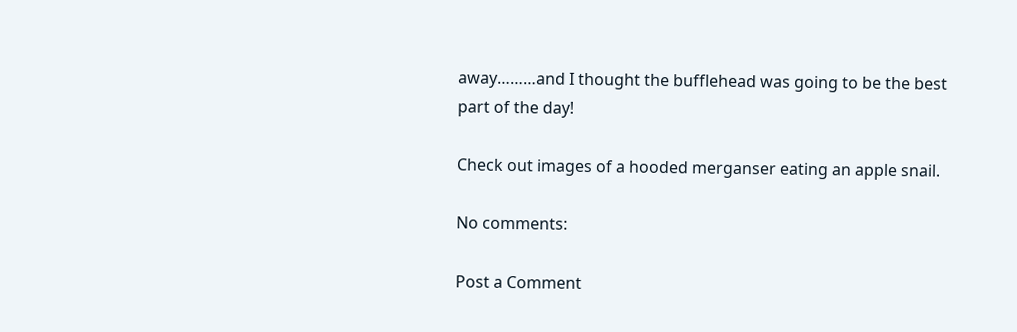away………and I thought the bufflehead was going to be the best part of the day!

Check out images of a hooded merganser eating an apple snail.

No comments:

Post a Comment